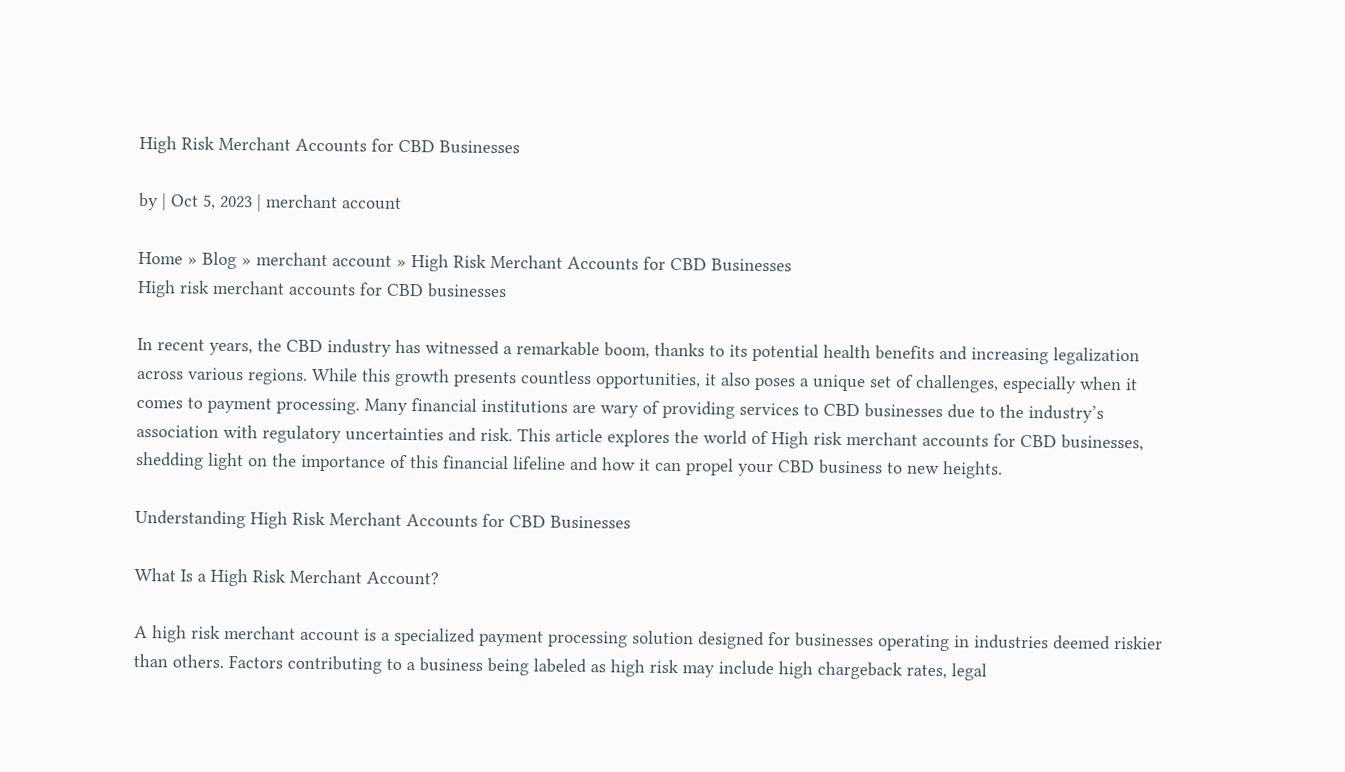High Risk Merchant Accounts for CBD Businesses

by | Oct 5, 2023 | merchant account

Home » Blog » merchant account » High Risk Merchant Accounts for CBD Businesses
High risk merchant accounts for CBD businesses

In recent years, the CBD industry has witnessed a remarkable boom, thanks to its potential health benefits and increasing legalization across various regions. While this growth presents countless opportunities, it also poses a unique set of challenges, especially when it comes to payment processing. Many financial institutions are wary of providing services to CBD businesses due to the industry’s association with regulatory uncertainties and risk. This article explores the world of High risk merchant accounts for CBD businesses, shedding light on the importance of this financial lifeline and how it can propel your CBD business to new heights.

Understanding High Risk Merchant Accounts for CBD Businesses

What Is a High Risk Merchant Account?

A high risk merchant account is a specialized payment processing solution designed for businesses operating in industries deemed riskier than others. Factors contributing to a business being labeled as high risk may include high chargeback rates, legal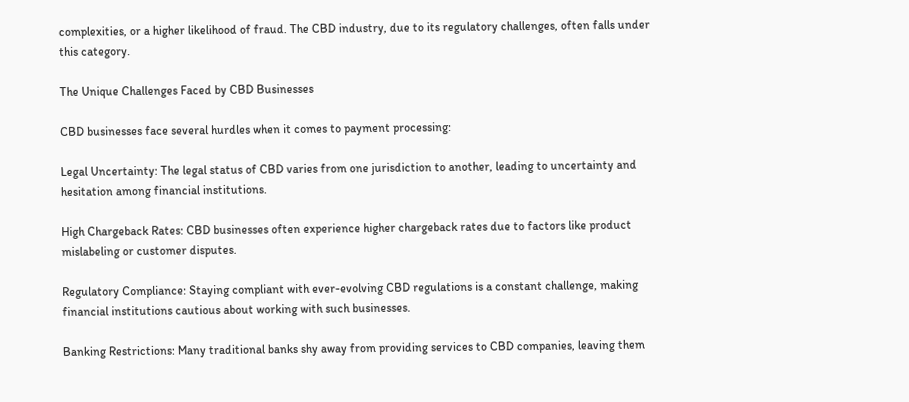complexities, or a higher likelihood of fraud. The CBD industry, due to its regulatory challenges, often falls under this category.

The Unique Challenges Faced by CBD Businesses

CBD businesses face several hurdles when it comes to payment processing:

Legal Uncertainty: The legal status of CBD varies from one jurisdiction to another, leading to uncertainty and hesitation among financial institutions.

High Chargeback Rates: CBD businesses often experience higher chargeback rates due to factors like product mislabeling or customer disputes.

Regulatory Compliance: Staying compliant with ever-evolving CBD regulations is a constant challenge, making financial institutions cautious about working with such businesses.

Banking Restrictions: Many traditional banks shy away from providing services to CBD companies, leaving them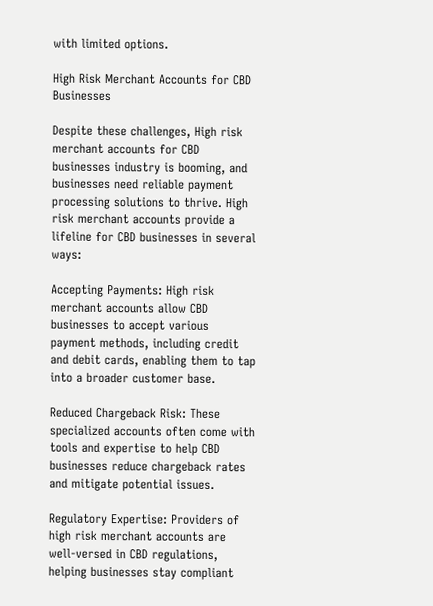with limited options.

High Risk Merchant Accounts for CBD Businesses

Despite these challenges, High risk merchant accounts for CBD businesses industry is booming, and businesses need reliable payment processing solutions to thrive. High risk merchant accounts provide a lifeline for CBD businesses in several ways:

Accepting Payments: High risk merchant accounts allow CBD businesses to accept various payment methods, including credit and debit cards, enabling them to tap into a broader customer base.

Reduced Chargeback Risk: These specialized accounts often come with tools and expertise to help CBD businesses reduce chargeback rates and mitigate potential issues.

Regulatory Expertise: Providers of high risk merchant accounts are well-versed in CBD regulations, helping businesses stay compliant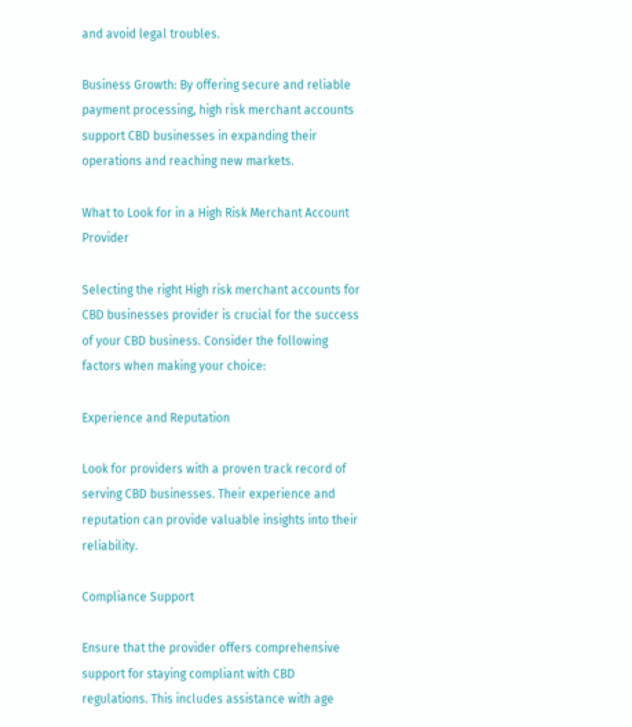and avoid legal troubles.

Business Growth: By offering secure and reliable payment processing, high risk merchant accounts support CBD businesses in expanding their operations and reaching new markets.

What to Look for in a High Risk Merchant Account Provider

Selecting the right High risk merchant accounts for CBD businesses provider is crucial for the success of your CBD business. Consider the following factors when making your choice:

Experience and Reputation

Look for providers with a proven track record of serving CBD businesses. Their experience and reputation can provide valuable insights into their reliability.

Compliance Support

Ensure that the provider offers comprehensive support for staying compliant with CBD regulations. This includes assistance with age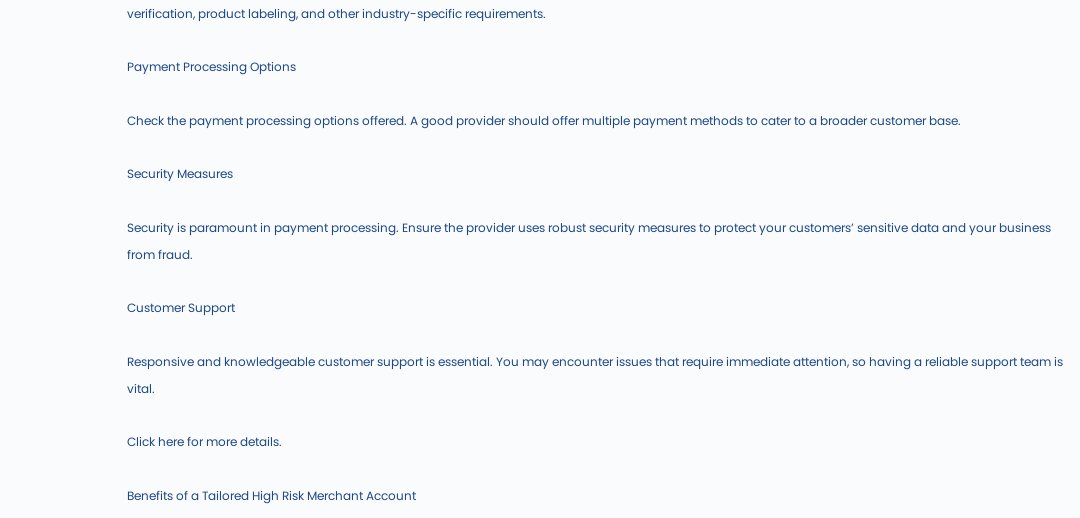verification, product labeling, and other industry-specific requirements.

Payment Processing Options

Check the payment processing options offered. A good provider should offer multiple payment methods to cater to a broader customer base.

Security Measures

Security is paramount in payment processing. Ensure the provider uses robust security measures to protect your customers’ sensitive data and your business from fraud.

Customer Support

Responsive and knowledgeable customer support is essential. You may encounter issues that require immediate attention, so having a reliable support team is vital.

Click here for more details.

Benefits of a Tailored High Risk Merchant Account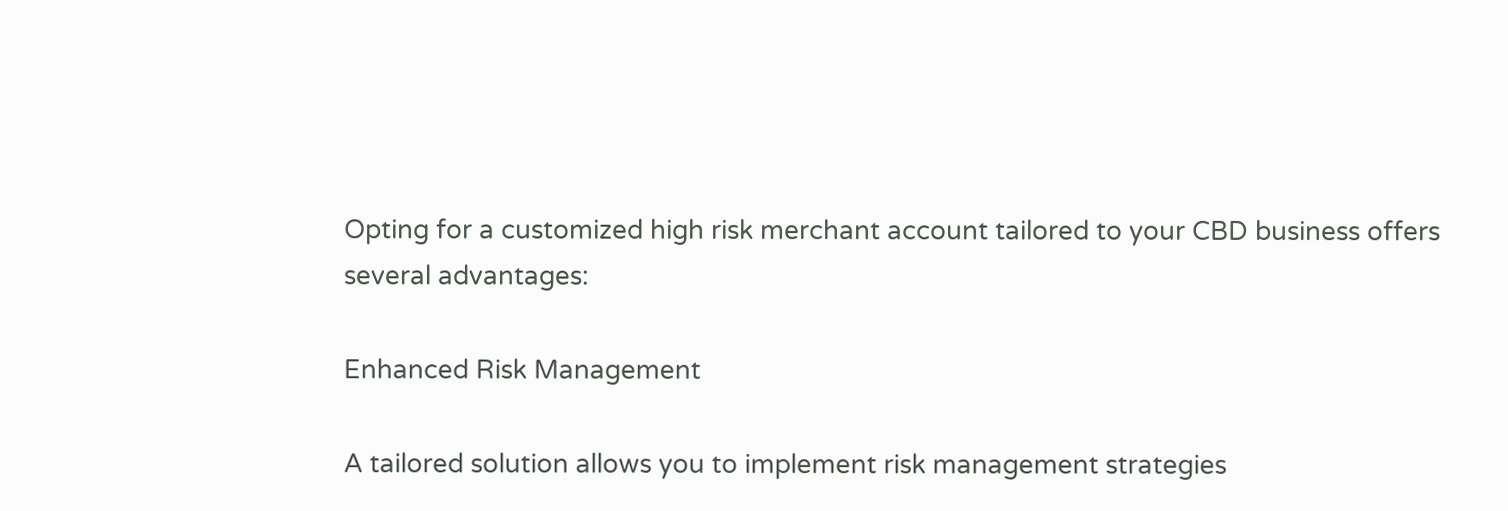Opting for a customized high risk merchant account tailored to your CBD business offers several advantages:

Enhanced Risk Management

A tailored solution allows you to implement risk management strategies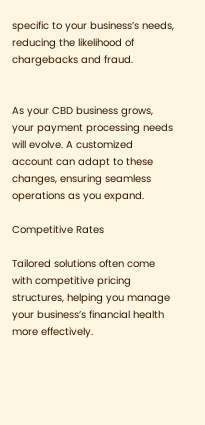specific to your business’s needs, reducing the likelihood of chargebacks and fraud.


As your CBD business grows, your payment processing needs will evolve. A customized account can adapt to these changes, ensuring seamless operations as you expand.

Competitive Rates

Tailored solutions often come with competitive pricing structures, helping you manage your business’s financial health more effectively.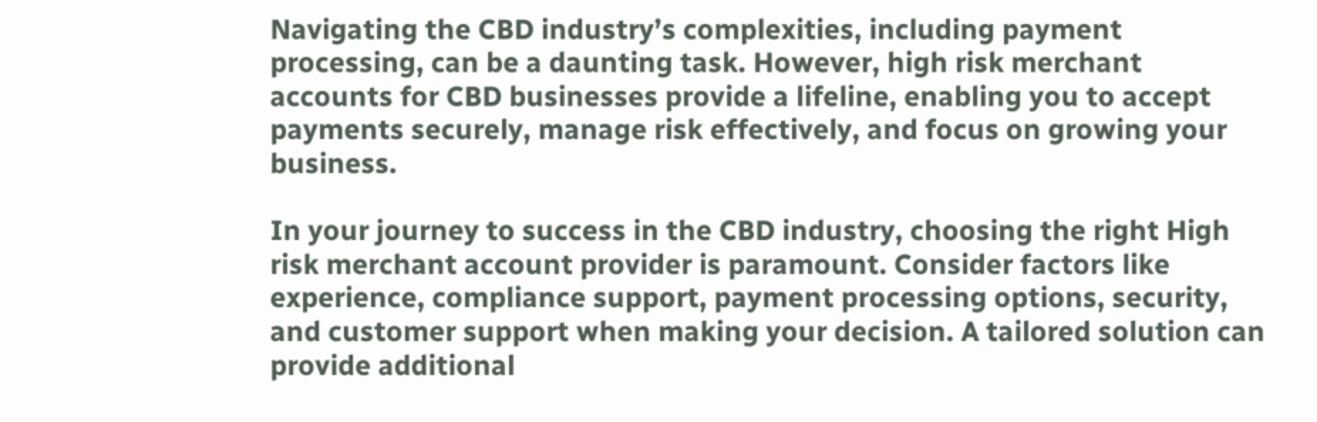Navigating the CBD industry’s complexities, including payment processing, can be a daunting task. However, high risk merchant accounts for CBD businesses provide a lifeline, enabling you to accept payments securely, manage risk effectively, and focus on growing your business.

In your journey to success in the CBD industry, choosing the right High risk merchant account provider is paramount. Consider factors like experience, compliance support, payment processing options, security, and customer support when making your decision. A tailored solution can provide additional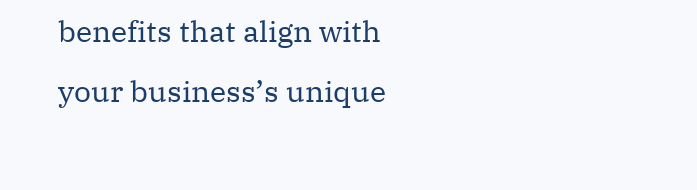benefits that align with your business’s unique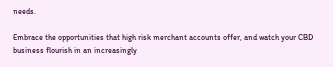needs.

Embrace the opportunities that high risk merchant accounts offer, and watch your CBD business flourish in an increasingly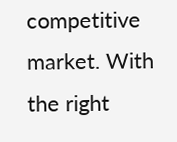competitive market. With the right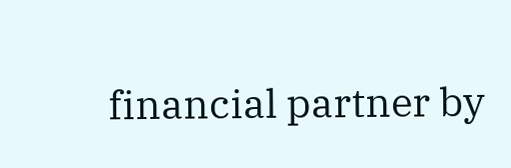financial partner by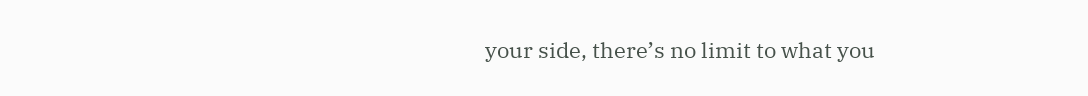your side, there’s no limit to what you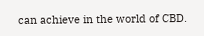can achieve in the world of CBD.